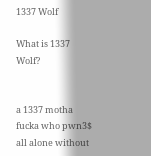1337 Wolf

What is 1337 Wolf?


a 1337 motha fucka who pwn3$ all alone without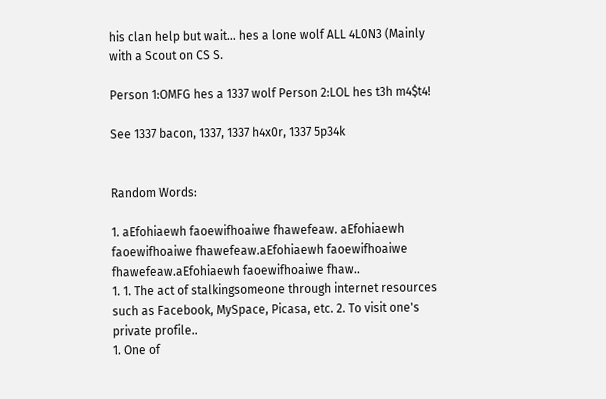his clan help but wait... hes a lone wolf ALL 4L0N3 (Mainly with a Scout on CS S.

Person 1:OMFG hes a 1337 wolf Person 2:LOL hes t3h m4$t4!

See 1337 bacon, 1337, 1337 h4x0r, 1337 5p34k


Random Words:

1. aEfohiaewh faoewifhoaiwe fhawefeaw. aEfohiaewh faoewifhoaiwe fhawefeaw.aEfohiaewh faoewifhoaiwe fhawefeaw.aEfohiaewh faoewifhoaiwe fhaw..
1. 1. The act of stalkingsomeone through internet resources such as Facebook, MySpace, Picasa, etc. 2. To visit one's private profile..
1. One of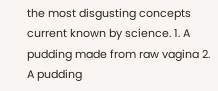the most disgusting concepts current known by science. 1. A pudding made from raw vagina 2. A pudding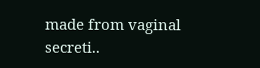made from vaginal secreti..